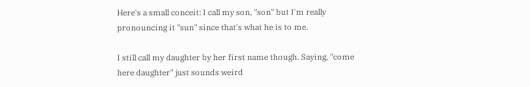Here's a small conceit: I call my son, "son" but I'm really pronouncing it "sun" since that's what he is to me.

I still call my daughter by her first name though. Saying, "come here daughter" just sounds weird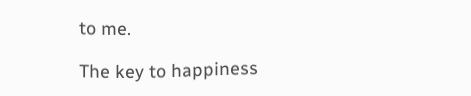to me.

The key to happiness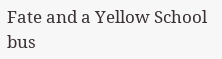Fate and a Yellow School bus